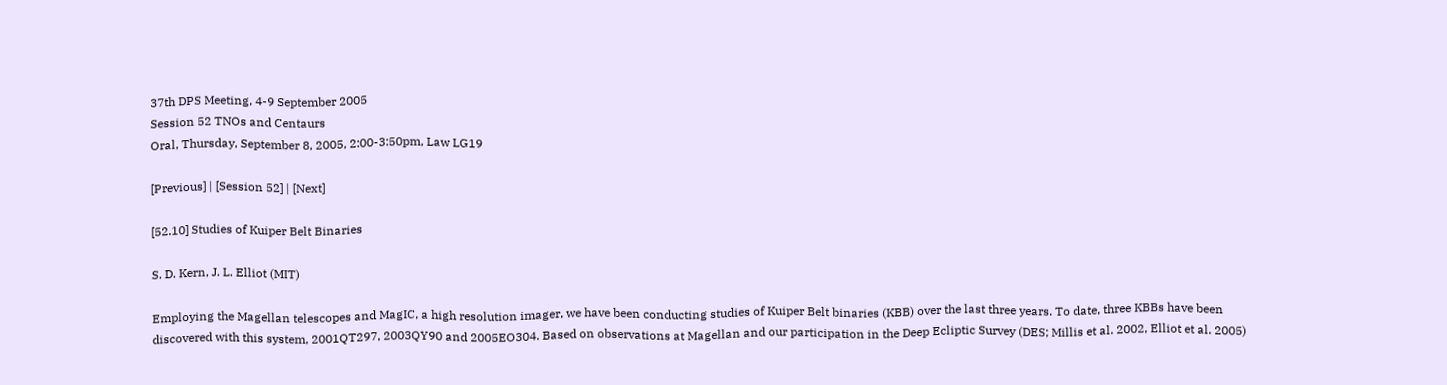37th DPS Meeting, 4-9 September 2005
Session 52 TNOs and Centaurs
Oral, Thursday, September 8, 2005, 2:00-3:50pm, Law LG19

[Previous] | [Session 52] | [Next]

[52.10] Studies of Kuiper Belt Binaries

S. D. Kern, J. L. Elliot (MIT)

Employing the Magellan telescopes and MagIC, a high resolution imager, we have been conducting studies of Kuiper Belt binaries (KBB) over the last three years. To date, three KBBs have been discovered with this system, 2001QT297, 2003QY90 and 2005EO304. Based on observations at Magellan and our participation in the Deep Ecliptic Survey (DES; Millis et al. 2002, Elliot et al. 2005)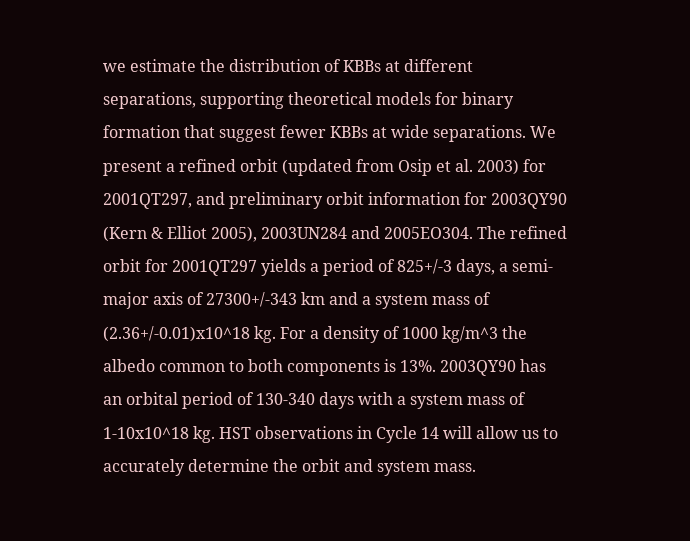we estimate the distribution of KBBs at different separations, supporting theoretical models for binary formation that suggest fewer KBBs at wide separations. We present a refined orbit (updated from Osip et al. 2003) for 2001QT297, and preliminary orbit information for 2003QY90 (Kern & Elliot 2005), 2003UN284 and 2005EO304. The refined orbit for 2001QT297 yields a period of 825+/-3 days, a semi-major axis of 27300+/-343 km and a system mass of (2.36+/-0.01)x10^18 kg. For a density of 1000 kg/m^3 the albedo common to both components is 13%. 2003QY90 has an orbital period of 130-340 days with a system mass of 1-10x10^18 kg. HST observations in Cycle 14 will allow us to accurately determine the orbit and system mass.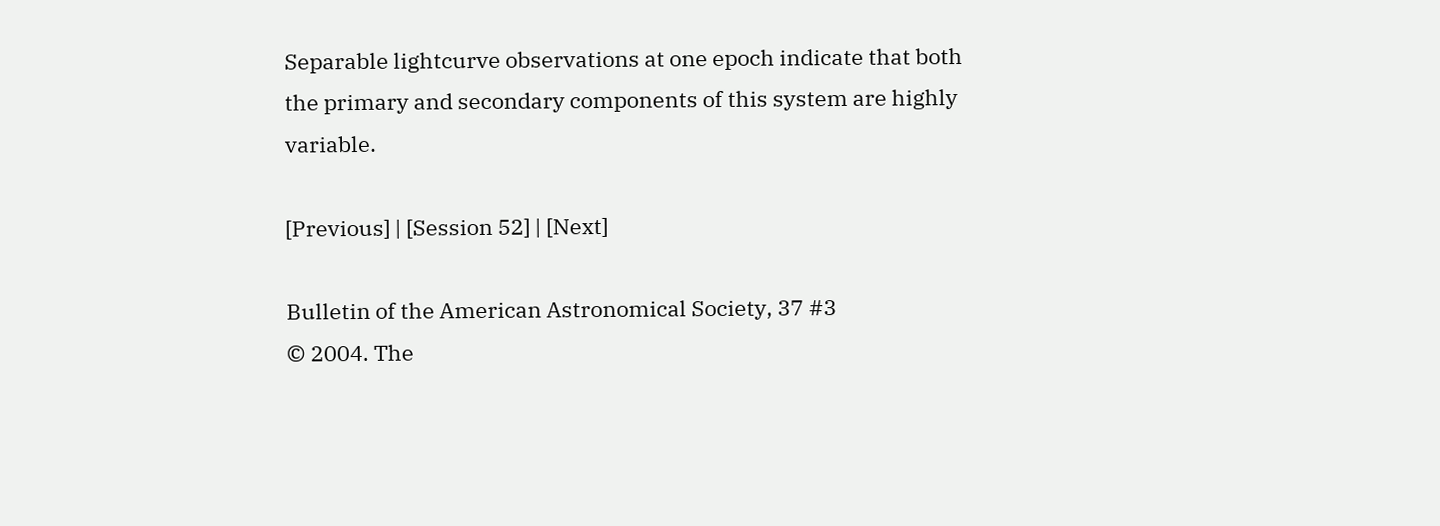Separable lightcurve observations at one epoch indicate that both the primary and secondary components of this system are highly variable.

[Previous] | [Session 52] | [Next]

Bulletin of the American Astronomical Society, 37 #3
© 2004. The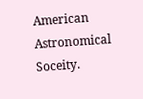American Astronomical Soceity.